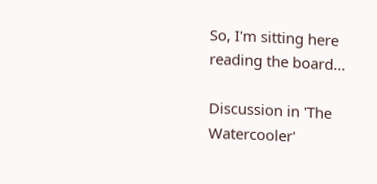So, I'm sitting here reading the board...

Discussion in 'The Watercooler'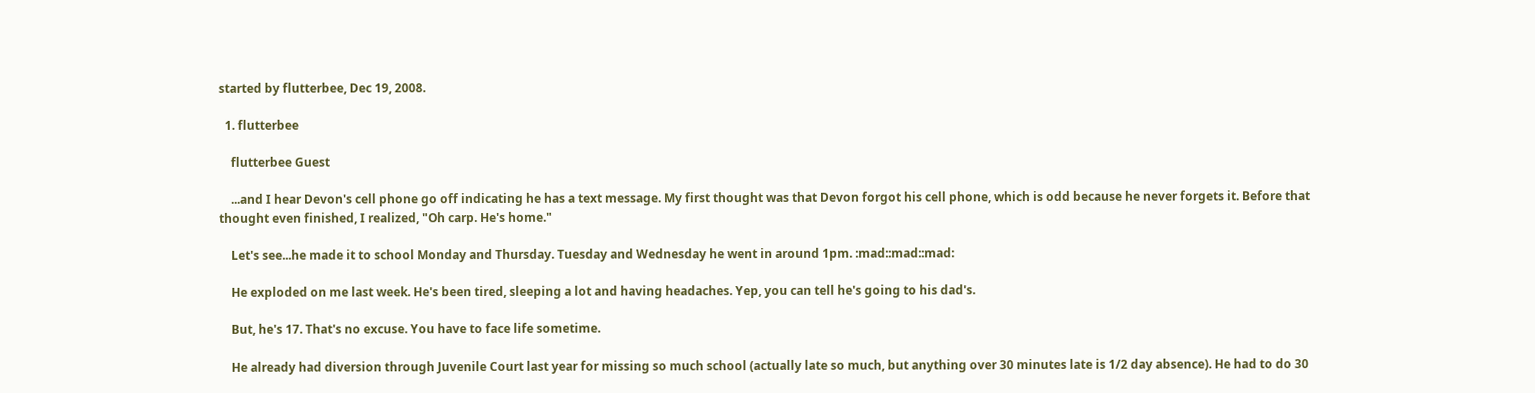started by flutterbee, Dec 19, 2008.

  1. flutterbee

    flutterbee Guest

    ...and I hear Devon's cell phone go off indicating he has a text message. My first thought was that Devon forgot his cell phone, which is odd because he never forgets it. Before that thought even finished, I realized, "Oh carp. He's home."

    Let's see...he made it to school Monday and Thursday. Tuesday and Wednesday he went in around 1pm. :mad::mad::mad:

    He exploded on me last week. He's been tired, sleeping a lot and having headaches. Yep, you can tell he's going to his dad's.

    But, he's 17. That's no excuse. You have to face life sometime.

    He already had diversion through Juvenile Court last year for missing so much school (actually late so much, but anything over 30 minutes late is 1/2 day absence). He had to do 30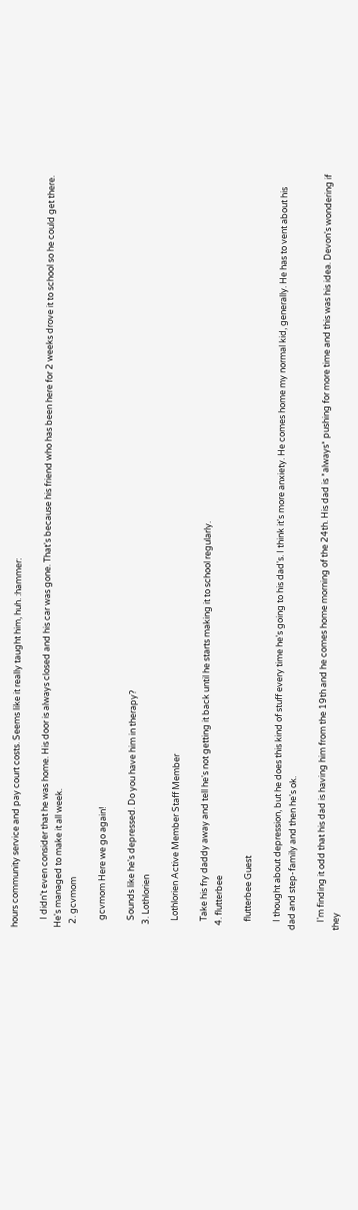hours community service and pay court costs. Seems like it really taught him, huh. :hammer:

    I didn't even consider that he was home. His door is always closed and his car was gone. That's because his friend who has been here for 2 weeks drove it to school so he could get there. He's managed to make it all week.
  2. gcvmom

    gcvmom Here we go again!

    Sounds like he's depressed. Do you have him in therapy?
  3. Lothlorien

    Lothlorien Active Member Staff Member

    Take his fry daddy away and tell he's not getting it back until he starts making it to school regularly.
  4. flutterbee

    flutterbee Guest

    I thought about depression, but he does this kind of stuff every time he's going to his dad's. I think it's more anxiety. He comes home my normal kid, generally. He has to vent about his dad and step-family and then he's ok.

    I'm finding it odd that his dad is having him from the 19th and he comes home morning of the 24th. His dad is *always* pushing for more time and this was his idea. Devon's wondering if they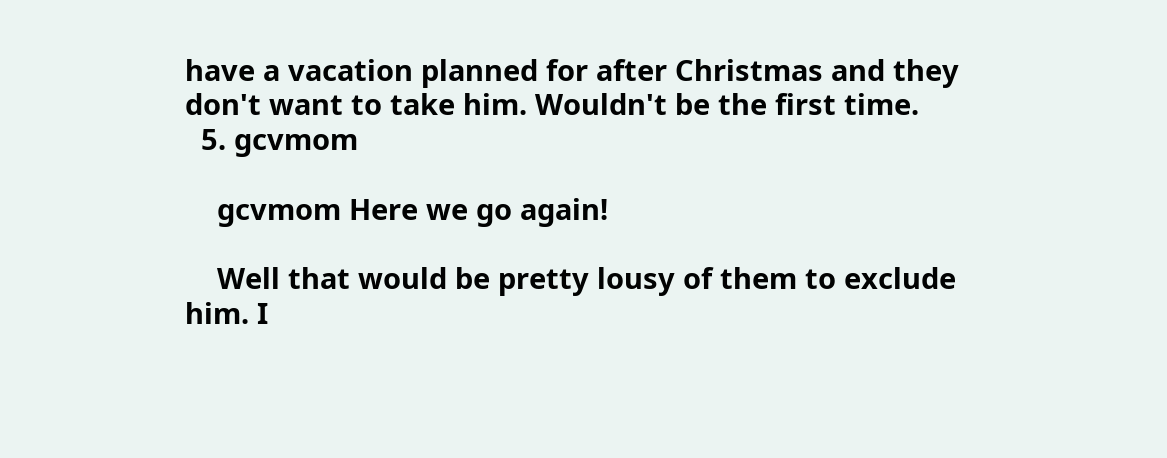have a vacation planned for after Christmas and they don't want to take him. Wouldn't be the first time.
  5. gcvmom

    gcvmom Here we go again!

    Well that would be pretty lousy of them to exclude him. I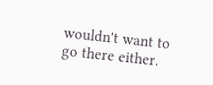wouldn't want to go there either.